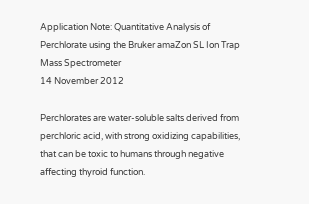Application Note: Quantitative Analysis of Perchlorate using the Bruker amaZon SL Ion Trap Mass Spectrometer
14 November 2012

Perchlorates are water-soluble salts derived from perchloric acid, with strong oxidizing capabilities, that can be toxic to humans through negative affecting thyroid function.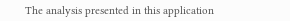The analysis presented in this application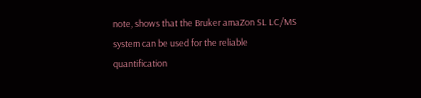note, shows that the Bruker amaZon SL LC/MS system can be used for the reliable quantification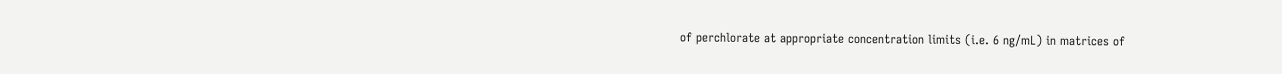of perchlorate at appropriate concentration limits (i.e. 6 ng/mL) in matrices of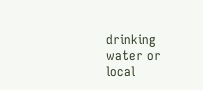drinking water or local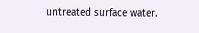untreated surface water.